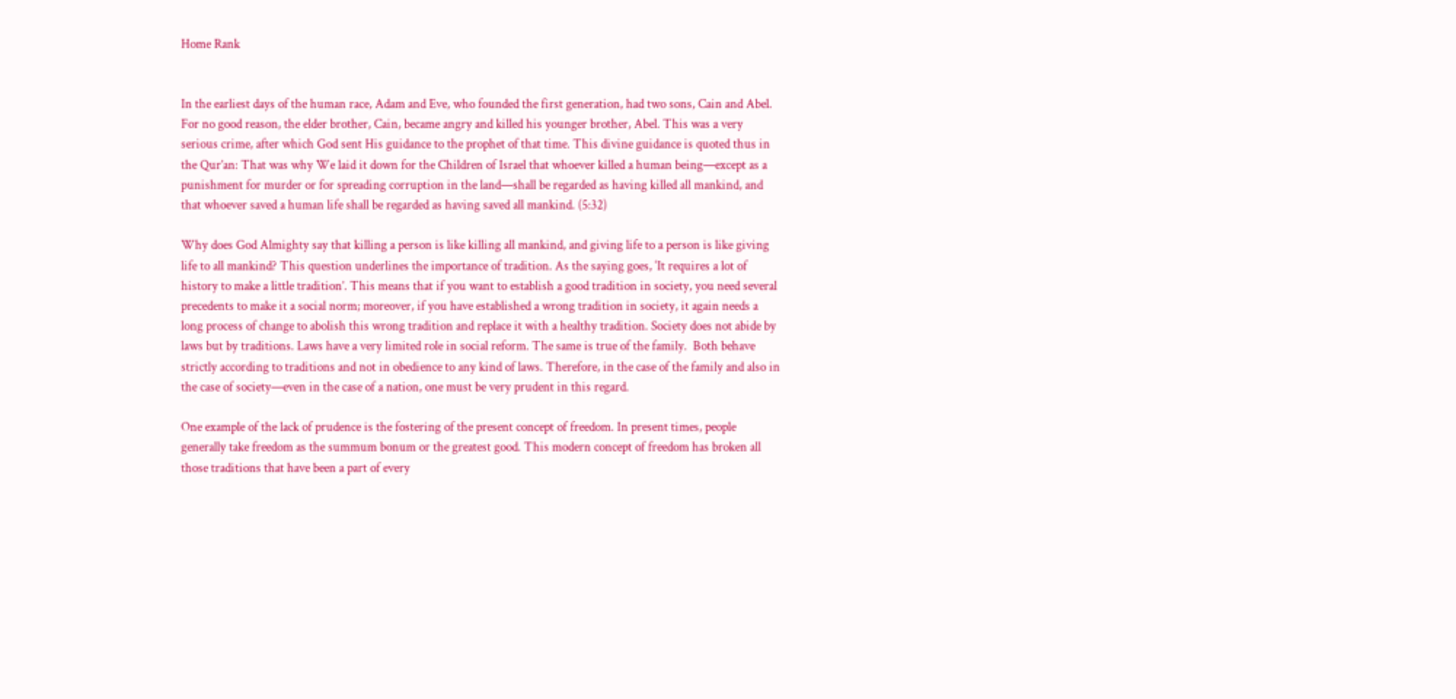Home Rank


In the earliest days of the human race, Adam and Eve, who founded the first generation, had two sons, Cain and Abel. For no good reason, the elder brother, Cain, became angry and killed his younger brother, Abel. This was a very serious crime, after which God sent His guidance to the prophet of that time. This divine guidance is quoted thus in the Qur’an: That was why We laid it down for the Children of Israel that whoever killed a human being—except as a punishment for murder or for spreading corruption in the land—shall be regarded as having killed all mankind, and that whoever saved a human life shall be regarded as having saved all mankind. (5:32)

Why does God Almighty say that killing a person is like killing all mankind, and giving life to a person is like giving life to all mankind? This question underlines the importance of tradition. As the saying goes, ‘It requires a lot of history to make a little tradition’. This means that if you want to establish a good tradition in society, you need several precedents to make it a social norm; moreover, if you have established a wrong tradition in society, it again needs a long process of change to abolish this wrong tradition and replace it with a healthy tradition. Society does not abide by laws but by traditions. Laws have a very limited role in social reform. The same is true of the family.  Both behave strictly according to traditions and not in obedience to any kind of laws. Therefore, in the case of the family and also in the case of society—even in the case of a nation, one must be very prudent in this regard.

One example of the lack of prudence is the fostering of the present concept of freedom. In present times, people generally take freedom as the summum bonum or the greatest good. This modern concept of freedom has broken all those traditions that have been a part of every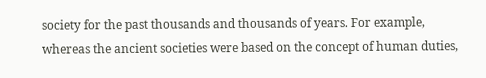society for the past thousands and thousands of years. For example, whereas the ancient societies were based on the concept of human duties,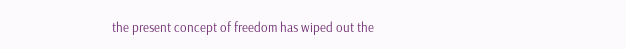the present concept of freedom has wiped out the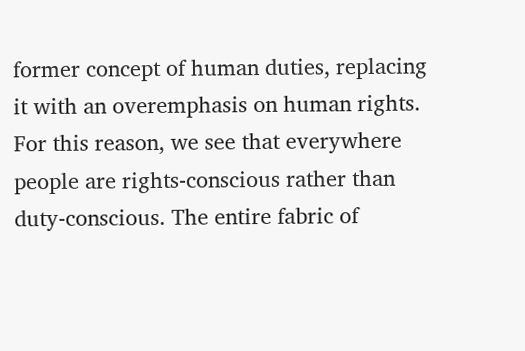former concept of human duties, replacing it with an overemphasis on human rights. For this reason, we see that everywhere people are rights-conscious rather than duty-conscious. The entire fabric of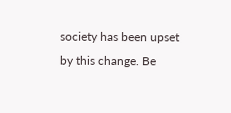society has been upset by this change. Be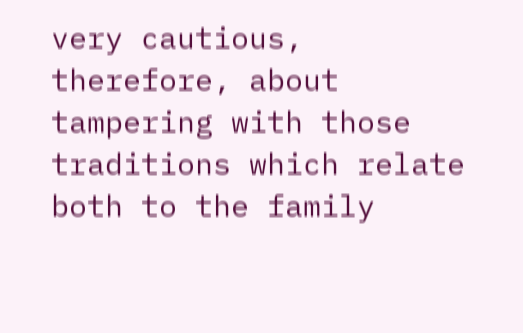very cautious, therefore, about tampering with those traditions which relate both to the family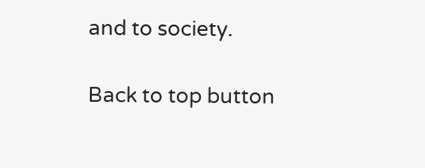and to society.

Back to top button